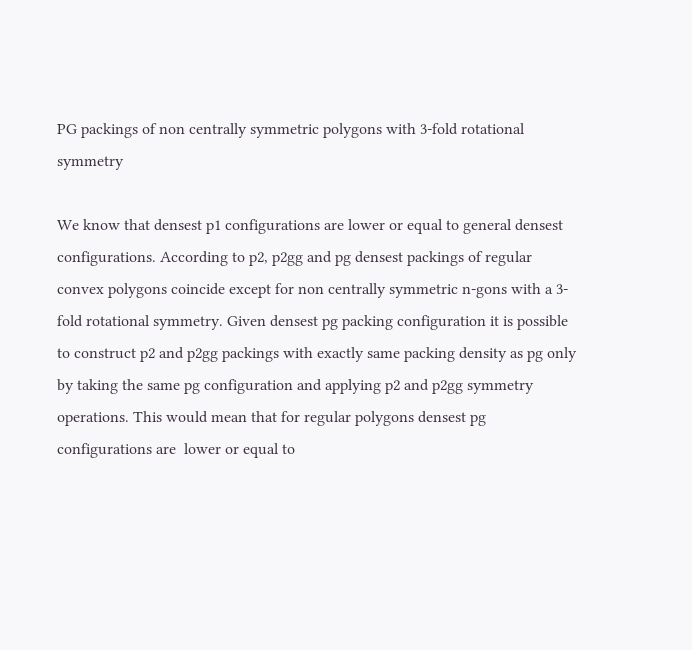PG packings of non centrally symmetric polygons with 3-fold rotational symmetry

We know that densest p1 configurations are lower or equal to general densest configurations. According to p2, p2gg and pg densest packings of regular convex polygons coincide except for non centrally symmetric n-gons with a 3-fold rotational symmetry. Given densest pg packing configuration it is possible to construct p2 and p2gg packings with exactly same packing density as pg only by taking the same pg configuration and applying p2 and p2gg symmetry operations. This would mean that for regular polygons densest pg configurations are  lower or equal to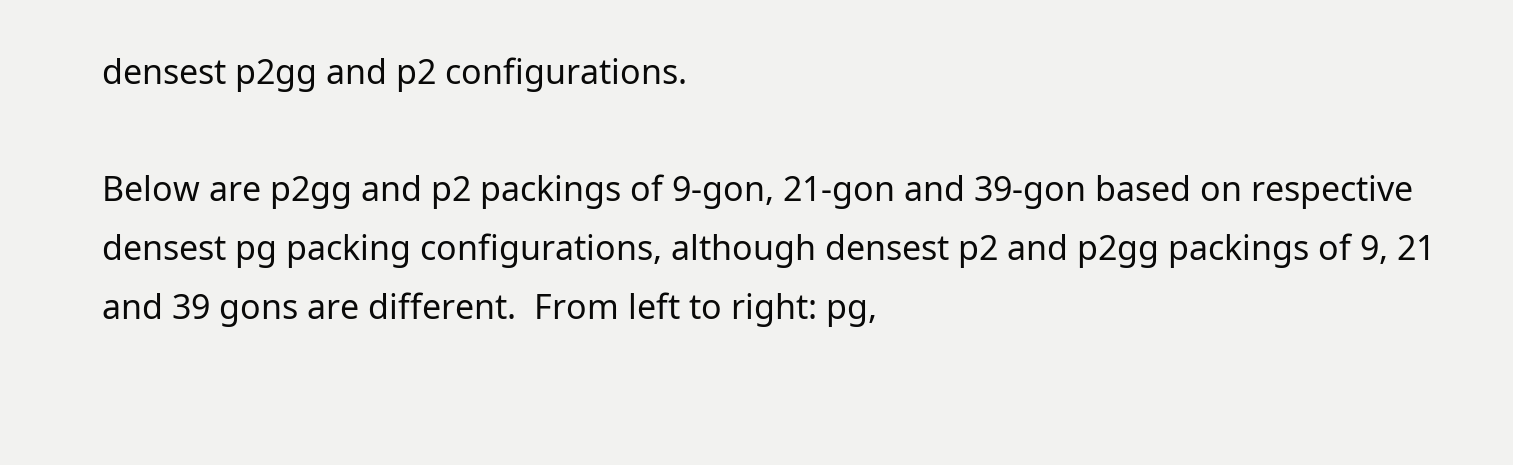densest p2gg and p2 configurations.

Below are p2gg and p2 packings of 9-gon, 21-gon and 39-gon based on respective densest pg packing configurations, although densest p2 and p2gg packings of 9, 21 and 39 gons are different.  From left to right: pg,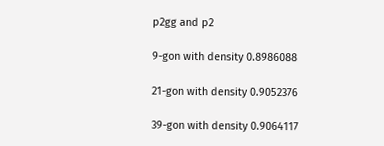p2gg and p2

9-gon with density 0.8986088

21-gon with density 0.9052376

39-gon with density 0.9064117